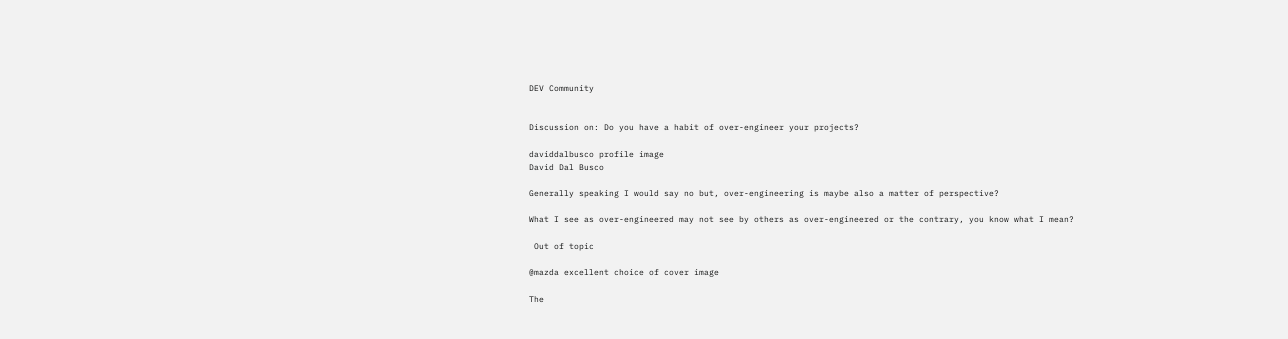DEV Community


Discussion on: Do you have a habit of over-engineer your projects?

daviddalbusco profile image
David Dal Busco

Generally speaking I would say no but, over-engineering is maybe also a matter of perspective?

What I see as over-engineered may not see by others as over-engineered or the contrary, you know what I mean?

 Out of topic

@mazda excellent choice of cover image

The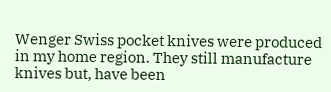Wenger Swiss pocket knives were produced in my home region. They still manufacture knives but, have been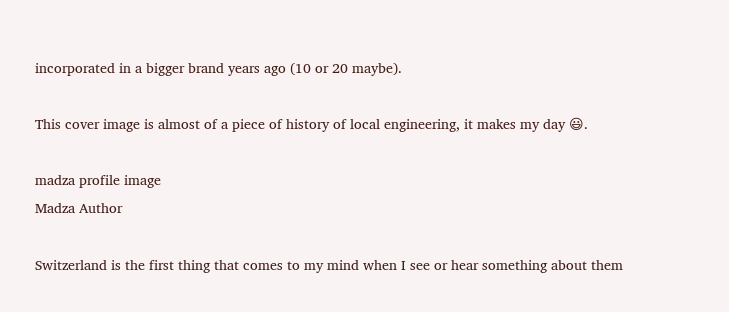incorporated in a bigger brand years ago (10 or 20 maybe).

This cover image is almost of a piece of history of local engineering, it makes my day 😃.

madza profile image
Madza Author

Switzerland is the first thing that comes to my mind when I see or hear something about them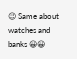😉 Same about watches and banks 😀😀